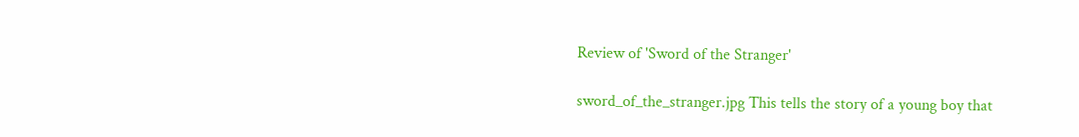Review of 'Sword of the Stranger'

sword_of_the_stranger.jpg This tells the story of a young boy that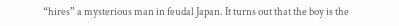“hires” a mysterious man in feudal Japan. It turns out that the boy is the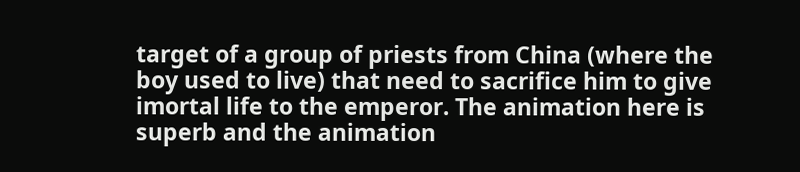target of a group of priests from China (where the boy used to live) that need to sacrifice him to give imortal life to the emperor. The animation here is superb and the animation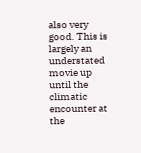also very good. This is largely an understated movie up until the climatic encounter at the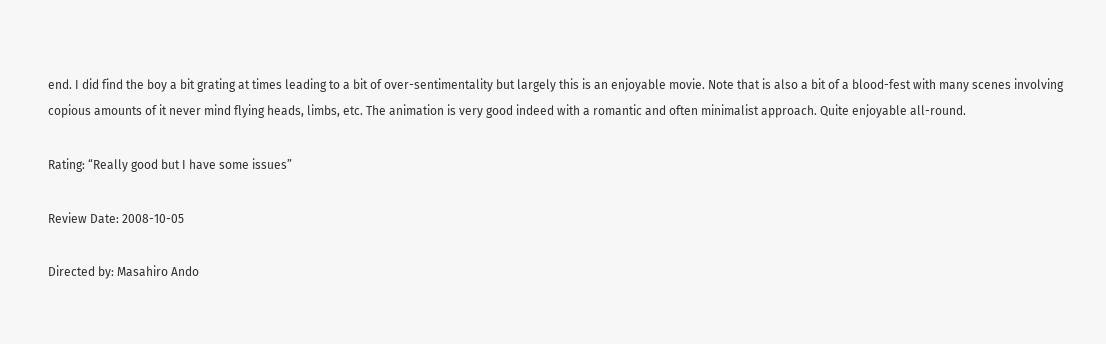end. I did find the boy a bit grating at times leading to a bit of over-sentimentality but largely this is an enjoyable movie. Note that is also a bit of a blood-fest with many scenes involving copious amounts of it never mind flying heads, limbs, etc. The animation is very good indeed with a romantic and often minimalist approach. Quite enjoyable all-round.

Rating: “Really good but I have some issues”

Review Date: 2008-10-05

Directed by: Masahiro Ando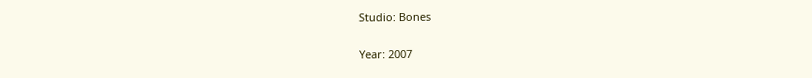Studio: Bones

Year: 2007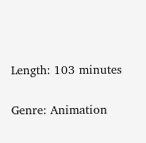Length: 103 minutes

Genre: Animation